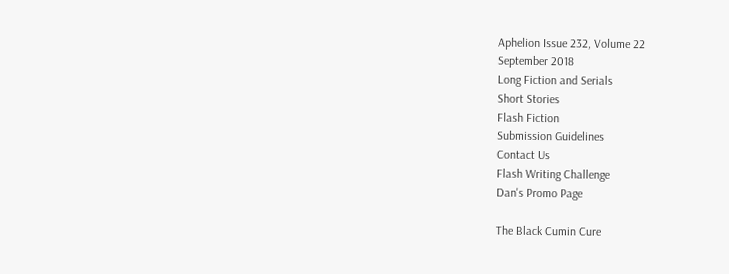Aphelion Issue 232, Volume 22
September 2018
Long Fiction and Serials
Short Stories
Flash Fiction
Submission Guidelines
Contact Us
Flash Writing Challenge
Dan's Promo Page

The Black Cumin Cure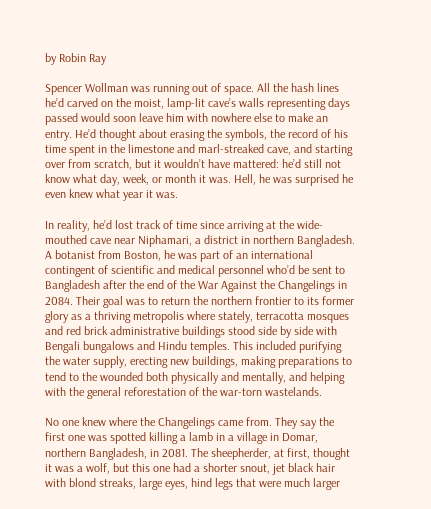by Robin Ray

Spencer Wollman was running out of space. All the hash lines he’d carved on the moist, lamp-lit cave’s walls representing days passed would soon leave him with nowhere else to make an entry. He’d thought about erasing the symbols, the record of his time spent in the limestone and marl-streaked cave, and starting over from scratch, but it wouldn’t have mattered: he’d still not know what day, week, or month it was. Hell, he was surprised he even knew what year it was.

In reality, he’d lost track of time since arriving at the wide-mouthed cave near Niphamari, a district in northern Bangladesh. A botanist from Boston, he was part of an international contingent of scientific and medical personnel who’d be sent to Bangladesh after the end of the War Against the Changelings in 2084. Their goal was to return the northern frontier to its former glory as a thriving metropolis where stately, terracotta mosques and red brick administrative buildings stood side by side with Bengali bungalows and Hindu temples. This included purifying the water supply, erecting new buildings, making preparations to tend to the wounded both physically and mentally, and helping with the general reforestation of the war-torn wastelands.

No one knew where the Changelings came from. They say the first one was spotted killing a lamb in a village in Domar, northern Bangladesh, in 2081. The sheepherder, at first, thought it was a wolf, but this one had a shorter snout, jet black hair with blond streaks, large eyes, hind legs that were much larger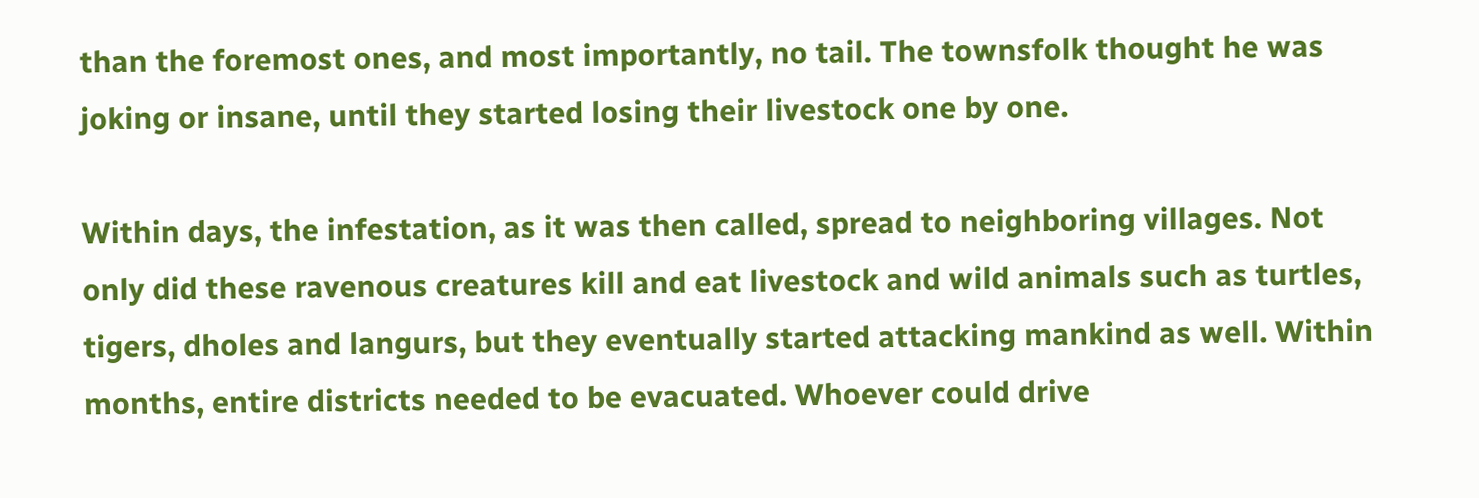than the foremost ones, and most importantly, no tail. The townsfolk thought he was joking or insane, until they started losing their livestock one by one.

Within days, the infestation, as it was then called, spread to neighboring villages. Not only did these ravenous creatures kill and eat livestock and wild animals such as turtles, tigers, dholes and langurs, but they eventually started attacking mankind as well. Within months, entire districts needed to be evacuated. Whoever could drive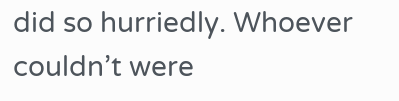did so hurriedly. Whoever couldn’t were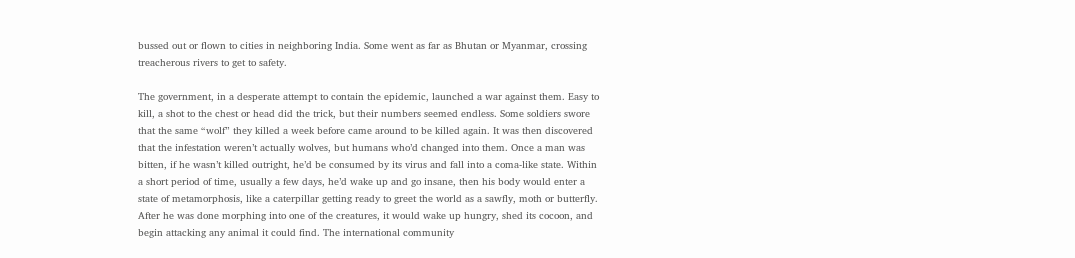bussed out or flown to cities in neighboring India. Some went as far as Bhutan or Myanmar, crossing treacherous rivers to get to safety.

The government, in a desperate attempt to contain the epidemic, launched a war against them. Easy to kill, a shot to the chest or head did the trick, but their numbers seemed endless. Some soldiers swore that the same “wolf” they killed a week before came around to be killed again. It was then discovered that the infestation weren’t actually wolves, but humans who’d changed into them. Once a man was bitten, if he wasn’t killed outright, he’d be consumed by its virus and fall into a coma-like state. Within a short period of time, usually a few days, he’d wake up and go insane, then his body would enter a state of metamorphosis, like a caterpillar getting ready to greet the world as a sawfly, moth or butterfly. After he was done morphing into one of the creatures, it would wake up hungry, shed its cocoon, and begin attacking any animal it could find. The international community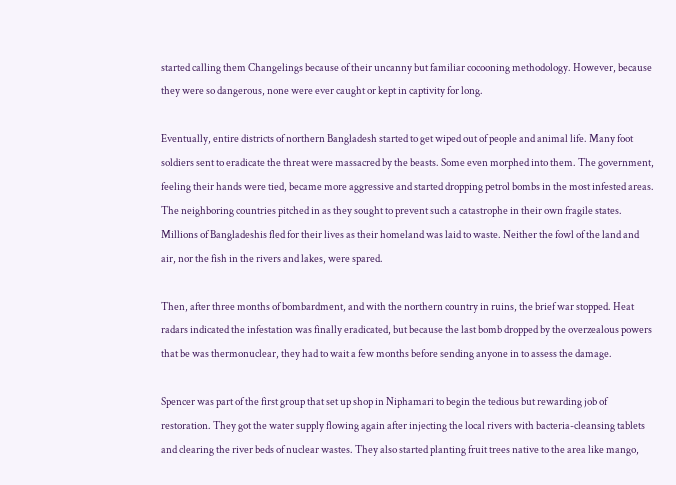started calling them Changelings because of their uncanny but familiar cocooning methodology. However, because they were so dangerous, none were ever caught or kept in captivity for long.

Eventually, entire districts of northern Bangladesh started to get wiped out of people and animal life. Many foot soldiers sent to eradicate the threat were massacred by the beasts. Some even morphed into them. The government, feeling their hands were tied, became more aggressive and started dropping petrol bombs in the most infested areas. The neighboring countries pitched in as they sought to prevent such a catastrophe in their own fragile states. Millions of Bangladeshis fled for their lives as their homeland was laid to waste. Neither the fowl of the land and air, nor the fish in the rivers and lakes, were spared.

Then, after three months of bombardment, and with the northern country in ruins, the brief war stopped. Heat radars indicated the infestation was finally eradicated, but because the last bomb dropped by the overzealous powers that be was thermonuclear, they had to wait a few months before sending anyone in to assess the damage.

Spencer was part of the first group that set up shop in Niphamari to begin the tedious but rewarding job of restoration. They got the water supply flowing again after injecting the local rivers with bacteria-cleansing tablets and clearing the river beds of nuclear wastes. They also started planting fruit trees native to the area like mango,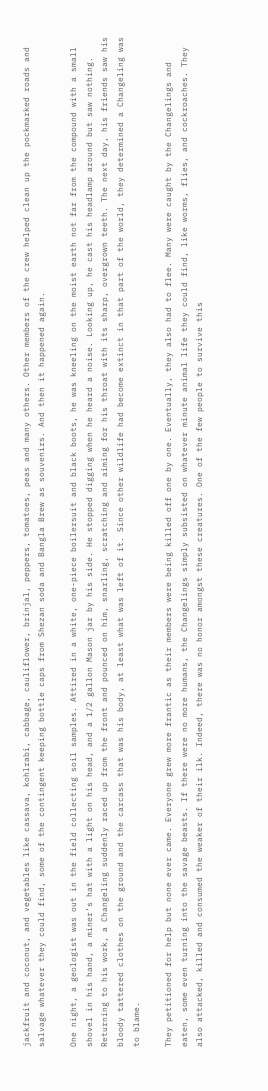jackfruit and coconut, and vegetables like cassava, kohlrabi, cabbage, cauliflower, brinjal, peppers, tomatoes, peas and many others. Other members of the crew helped clean up the pockmarked roads and salvage whatever they could find, some of the contingent keeping bottle caps from Shezan soda and Bangla Brew as souvenirs. And then it happened again.

One night, a geologist was out in the field collecting soil samples. Attired in a white, one-piece boilersuit and black boots, he was kneeling on the moist earth not far from the compound with a small shovel in his hand, a miner’s hat with a light on his head, and a 1/2 gallon Mason jar by his side. He stopped digging when he heard a noise. Looking up, he cast his headlamp around but saw nothing. Returning to his work, a Changeling suddenly raced up from the front and pounced on him, snarling, scratching and aiming for his throat with its sharp, overgrown teeth. The next day, his friends saw his bloody tattered clothes on the ground and the carcass that was his body, at least what was left of it. Since other wildlife had become extinct in that part of the world, they determined a Changeling was to blame.

They petitioned for help but none ever came. Everyone grew more frantic as their members were being killed off one by one. Eventually, they also had to flee. Many were caught by the Changelings and eaten, some even turning into the savage beasts. If there were no more humans, the Changelings simply subsisted on whatever minute animal life they could find, like worms, flies, and cockroaches. They also attacked, killed and consumed the weaker of their ilk. Indeed, there was no honor amongst these creatures. One of the few people to survive this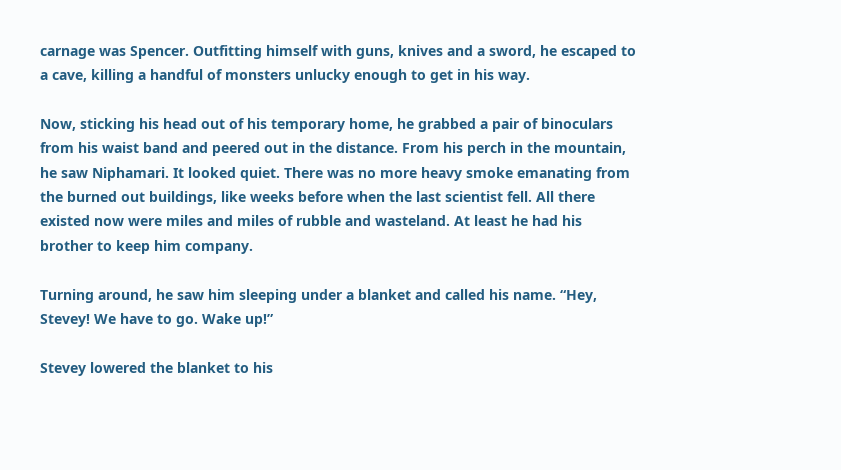carnage was Spencer. Outfitting himself with guns, knives and a sword, he escaped to a cave, killing a handful of monsters unlucky enough to get in his way.

Now, sticking his head out of his temporary home, he grabbed a pair of binoculars from his waist band and peered out in the distance. From his perch in the mountain, he saw Niphamari. It looked quiet. There was no more heavy smoke emanating from the burned out buildings, like weeks before when the last scientist fell. All there existed now were miles and miles of rubble and wasteland. At least he had his brother to keep him company.

Turning around, he saw him sleeping under a blanket and called his name. “Hey, Stevey! We have to go. Wake up!”

Stevey lowered the blanket to his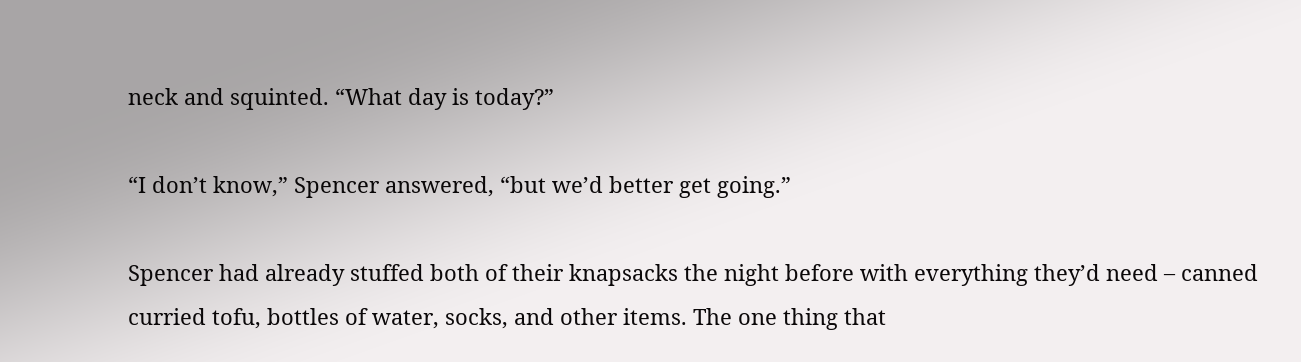neck and squinted. “What day is today?”

“I don’t know,” Spencer answered, “but we’d better get going.”

Spencer had already stuffed both of their knapsacks the night before with everything they’d need – canned curried tofu, bottles of water, socks, and other items. The one thing that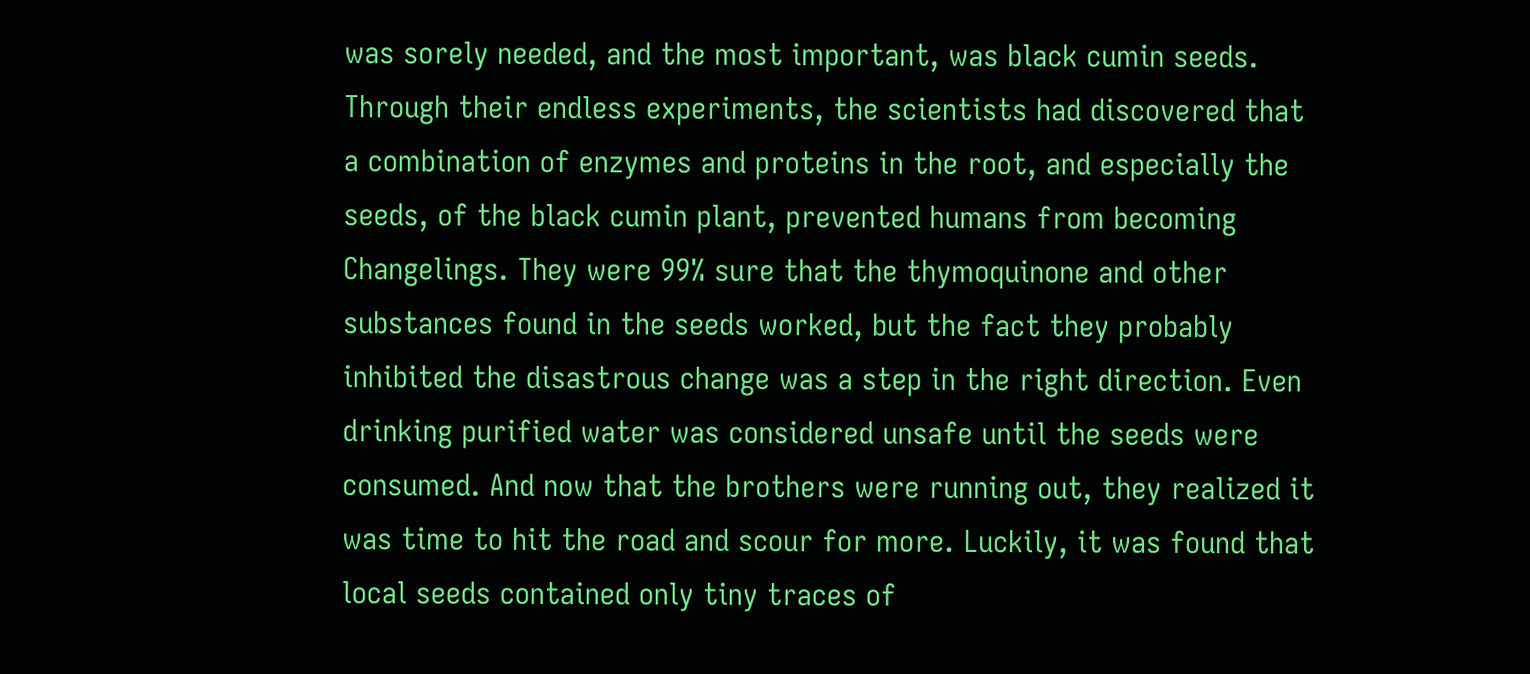was sorely needed, and the most important, was black cumin seeds. Through their endless experiments, the scientists had discovered that a combination of enzymes and proteins in the root, and especially the seeds, of the black cumin plant, prevented humans from becoming Changelings. They were 99% sure that the thymoquinone and other substances found in the seeds worked, but the fact they probably inhibited the disastrous change was a step in the right direction. Even drinking purified water was considered unsafe until the seeds were consumed. And now that the brothers were running out, they realized it was time to hit the road and scour for more. Luckily, it was found that local seeds contained only tiny traces of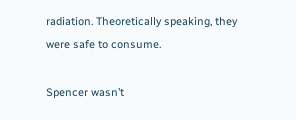radiation. Theoretically speaking, they were safe to consume.

Spencer wasn’t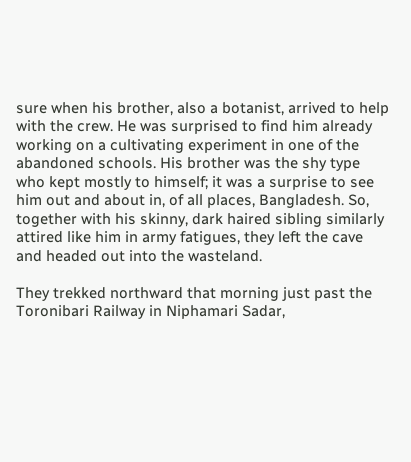sure when his brother, also a botanist, arrived to help with the crew. He was surprised to find him already working on a cultivating experiment in one of the abandoned schools. His brother was the shy type who kept mostly to himself; it was a surprise to see him out and about in, of all places, Bangladesh. So, together with his skinny, dark haired sibling similarly attired like him in army fatigues, they left the cave and headed out into the wasteland.

They trekked northward that morning just past the Toronibari Railway in Niphamari Sadar,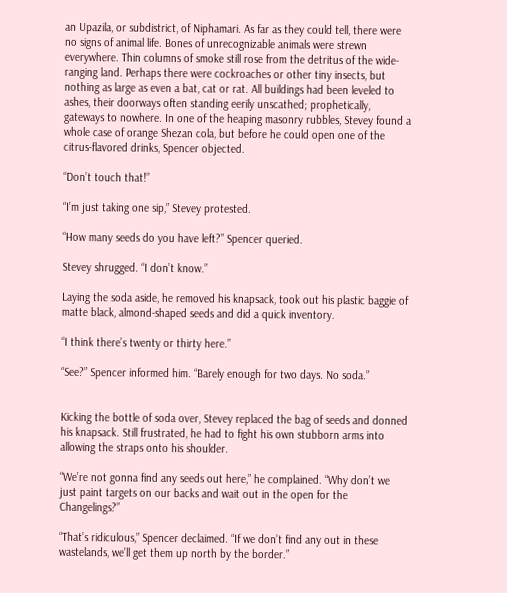an Upazila, or subdistrict, of Niphamari. As far as they could tell, there were no signs of animal life. Bones of unrecognizable animals were strewn everywhere. Thin columns of smoke still rose from the detritus of the wide-ranging land. Perhaps there were cockroaches or other tiny insects, but nothing as large as even a bat, cat or rat. All buildings had been leveled to ashes, their doorways often standing eerily unscathed; prophetically, gateways to nowhere. In one of the heaping masonry rubbles, Stevey found a whole case of orange Shezan cola, but before he could open one of the citrus-flavored drinks, Spencer objected.

“Don’t touch that!”

“I’m just taking one sip,” Stevey protested.

“How many seeds do you have left?” Spencer queried.

Stevey shrugged. “I don’t know.”

Laying the soda aside, he removed his knapsack, took out his plastic baggie of matte black, almond-shaped seeds and did a quick inventory.

“I think there’s twenty or thirty here.”

“See?” Spencer informed him. “Barely enough for two days. No soda.”


Kicking the bottle of soda over, Stevey replaced the bag of seeds and donned his knapsack. Still frustrated, he had to fight his own stubborn arms into allowing the straps onto his shoulder.

“We’re not gonna find any seeds out here,” he complained. “Why don’t we just paint targets on our backs and wait out in the open for the Changelings?”

“That’s ridiculous,” Spencer declaimed. “If we don’t find any out in these wastelands, we’ll get them up north by the border.”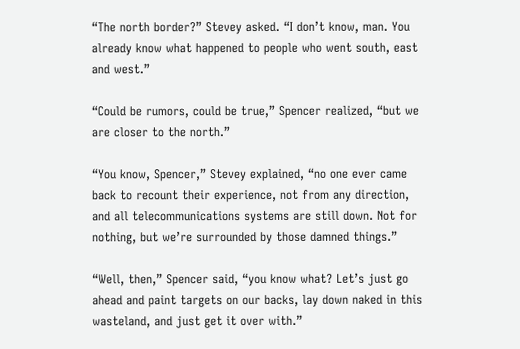“The north border?” Stevey asked. “I don’t know, man. You already know what happened to people who went south, east and west.”

“Could be rumors, could be true,” Spencer realized, “but we are closer to the north.”

“You know, Spencer,” Stevey explained, “no one ever came back to recount their experience, not from any direction, and all telecommunications systems are still down. Not for nothing, but we’re surrounded by those damned things.”

“Well, then,” Spencer said, “you know what? Let’s just go ahead and paint targets on our backs, lay down naked in this wasteland, and just get it over with.”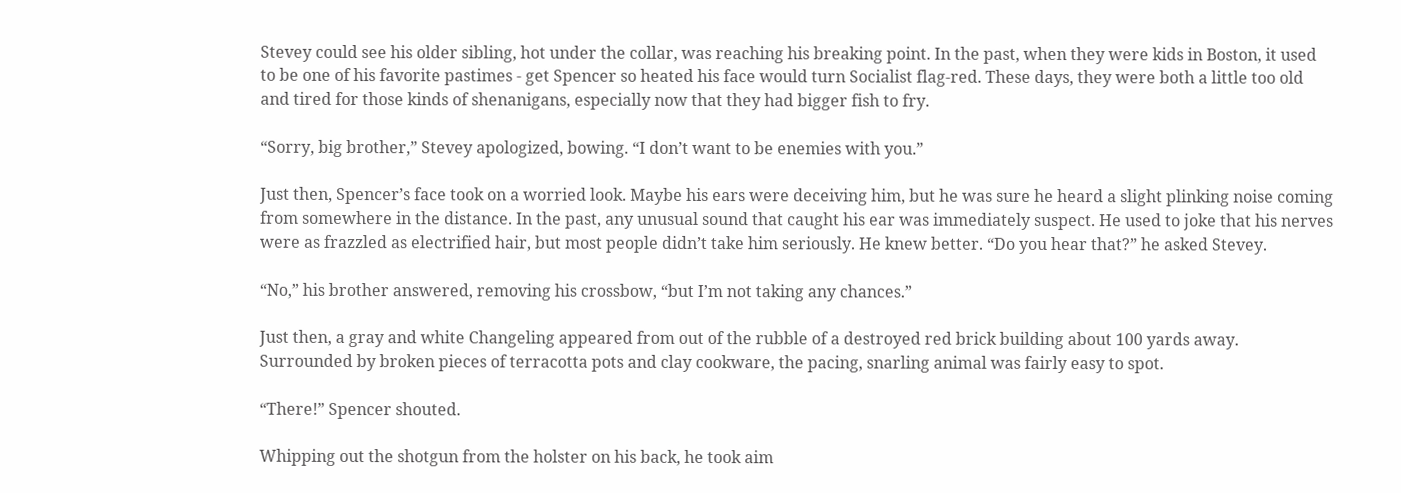Stevey could see his older sibling, hot under the collar, was reaching his breaking point. In the past, when they were kids in Boston, it used to be one of his favorite pastimes - get Spencer so heated his face would turn Socialist flag-red. These days, they were both a little too old and tired for those kinds of shenanigans, especially now that they had bigger fish to fry.

“Sorry, big brother,” Stevey apologized, bowing. “I don’t want to be enemies with you.”

Just then, Spencer’s face took on a worried look. Maybe his ears were deceiving him, but he was sure he heard a slight plinking noise coming from somewhere in the distance. In the past, any unusual sound that caught his ear was immediately suspect. He used to joke that his nerves were as frazzled as electrified hair, but most people didn’t take him seriously. He knew better. “Do you hear that?” he asked Stevey.

“No,” his brother answered, removing his crossbow, “but I’m not taking any chances.”

Just then, a gray and white Changeling appeared from out of the rubble of a destroyed red brick building about 100 yards away. Surrounded by broken pieces of terracotta pots and clay cookware, the pacing, snarling animal was fairly easy to spot.

“There!” Spencer shouted.

Whipping out the shotgun from the holster on his back, he took aim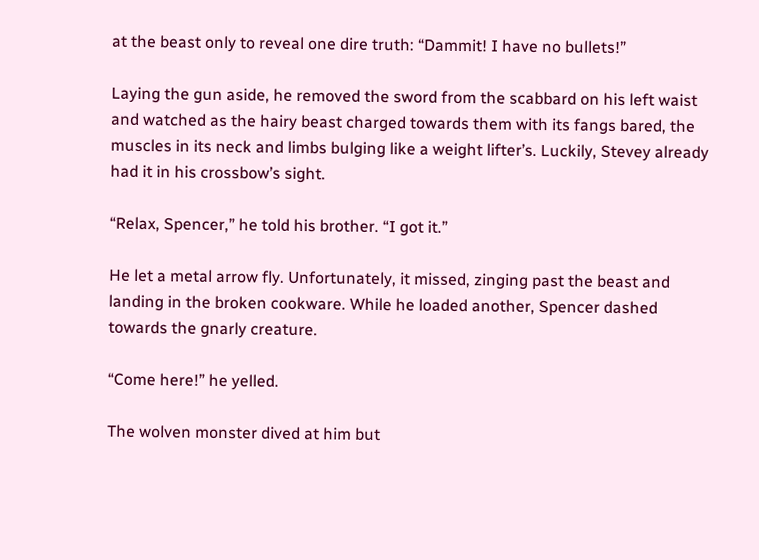at the beast only to reveal one dire truth: “Dammit! I have no bullets!”

Laying the gun aside, he removed the sword from the scabbard on his left waist and watched as the hairy beast charged towards them with its fangs bared, the muscles in its neck and limbs bulging like a weight lifter’s. Luckily, Stevey already had it in his crossbow’s sight.

“Relax, Spencer,” he told his brother. “I got it.”

He let a metal arrow fly. Unfortunately, it missed, zinging past the beast and landing in the broken cookware. While he loaded another, Spencer dashed towards the gnarly creature.

“Come here!” he yelled.

The wolven monster dived at him but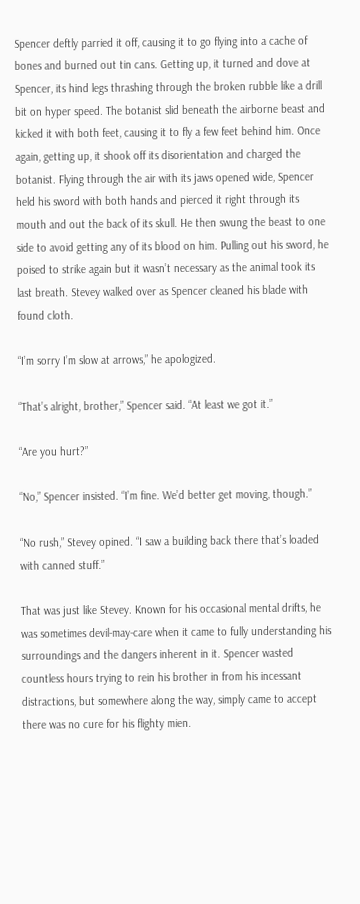Spencer deftly parried it off, causing it to go flying into a cache of bones and burned out tin cans. Getting up, it turned and dove at Spencer, its hind legs thrashing through the broken rubble like a drill bit on hyper speed. The botanist slid beneath the airborne beast and kicked it with both feet, causing it to fly a few feet behind him. Once again, getting up, it shook off its disorientation and charged the botanist. Flying through the air with its jaws opened wide, Spencer held his sword with both hands and pierced it right through its mouth and out the back of its skull. He then swung the beast to one side to avoid getting any of its blood on him. Pulling out his sword, he poised to strike again but it wasn’t necessary as the animal took its last breath. Stevey walked over as Spencer cleaned his blade with found cloth.

“I’m sorry I’m slow at arrows,” he apologized.

“That’s alright, brother,” Spencer said. “At least we got it.”

“Are you hurt?”

“No,” Spencer insisted. “I’m fine. We’d better get moving, though.”

“No rush,” Stevey opined. “I saw a building back there that’s loaded with canned stuff.”

That was just like Stevey. Known for his occasional mental drifts, he was sometimes devil-may-care when it came to fully understanding his surroundings and the dangers inherent in it. Spencer wasted countless hours trying to rein his brother in from his incessant distractions, but somewhere along the way, simply came to accept there was no cure for his flighty mien.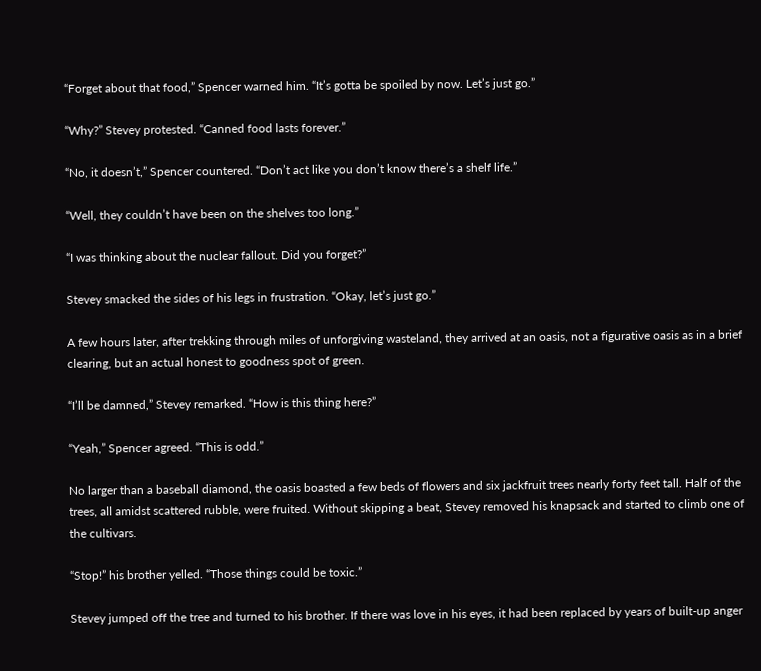“Forget about that food,” Spencer warned him. “It’s gotta be spoiled by now. Let’s just go.”

“Why?” Stevey protested. “Canned food lasts forever.”

“No, it doesn’t,” Spencer countered. “Don’t act like you don’t know there’s a shelf life.”

“Well, they couldn’t have been on the shelves too long.”

“I was thinking about the nuclear fallout. Did you forget?”

Stevey smacked the sides of his legs in frustration. “Okay, let’s just go.”

A few hours later, after trekking through miles of unforgiving wasteland, they arrived at an oasis, not a figurative oasis as in a brief clearing, but an actual honest to goodness spot of green.

“I’ll be damned,” Stevey remarked. “How is this thing here?”

“Yeah,” Spencer agreed. “This is odd.”

No larger than a baseball diamond, the oasis boasted a few beds of flowers and six jackfruit trees nearly forty feet tall. Half of the trees, all amidst scattered rubble, were fruited. Without skipping a beat, Stevey removed his knapsack and started to climb one of the cultivars.

“Stop!” his brother yelled. “Those things could be toxic.”

Stevey jumped off the tree and turned to his brother. If there was love in his eyes, it had been replaced by years of built-up anger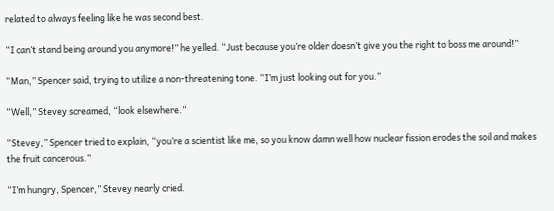related to always feeling like he was second best.

“I can’t stand being around you anymore!” he yelled. “Just because you’re older doesn’t give you the right to boss me around!”

“Man,” Spencer said, trying to utilize a non-threatening tone. “I’m just looking out for you.”

“Well,” Stevey screamed, “look elsewhere.”

“Stevey,” Spencer tried to explain, “you’re a scientist like me, so you know damn well how nuclear fission erodes the soil and makes the fruit cancerous.”

“I’m hungry, Spencer,” Stevey nearly cried.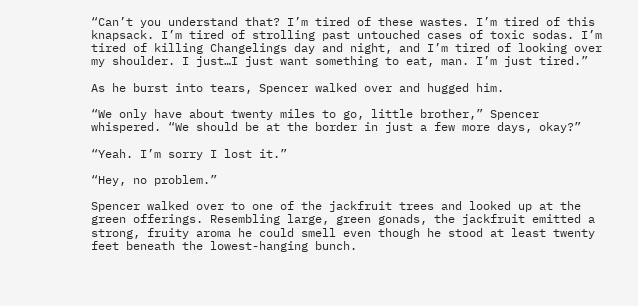“Can’t you understand that? I’m tired of these wastes. I’m tired of this knapsack. I’m tired of strolling past untouched cases of toxic sodas. I’m tired of killing Changelings day and night, and I’m tired of looking over my shoulder. I just…I just want something to eat, man. I’m just tired.”

As he burst into tears, Spencer walked over and hugged him.

“We only have about twenty miles to go, little brother,” Spencer whispered. “We should be at the border in just a few more days, okay?”

“Yeah. I’m sorry I lost it.”

“Hey, no problem.”

Spencer walked over to one of the jackfruit trees and looked up at the green offerings. Resembling large, green gonads, the jackfruit emitted a strong, fruity aroma he could smell even though he stood at least twenty feet beneath the lowest-hanging bunch.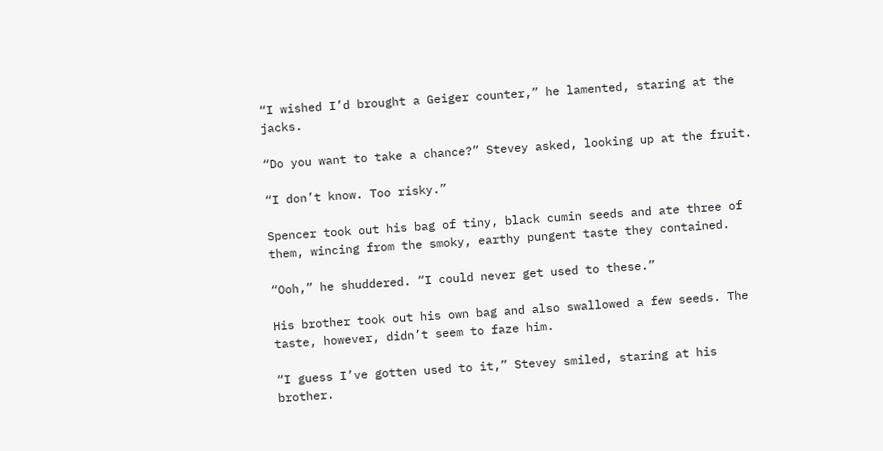“I wished I’d brought a Geiger counter,” he lamented, staring at the jacks.

“Do you want to take a chance?” Stevey asked, looking up at the fruit.

“I don’t know. Too risky.”

Spencer took out his bag of tiny, black cumin seeds and ate three of them, wincing from the smoky, earthy pungent taste they contained.

“Ooh,” he shuddered. “I could never get used to these.”

His brother took out his own bag and also swallowed a few seeds. The taste, however, didn’t seem to faze him.

“I guess I’ve gotten used to it,” Stevey smiled, staring at his brother.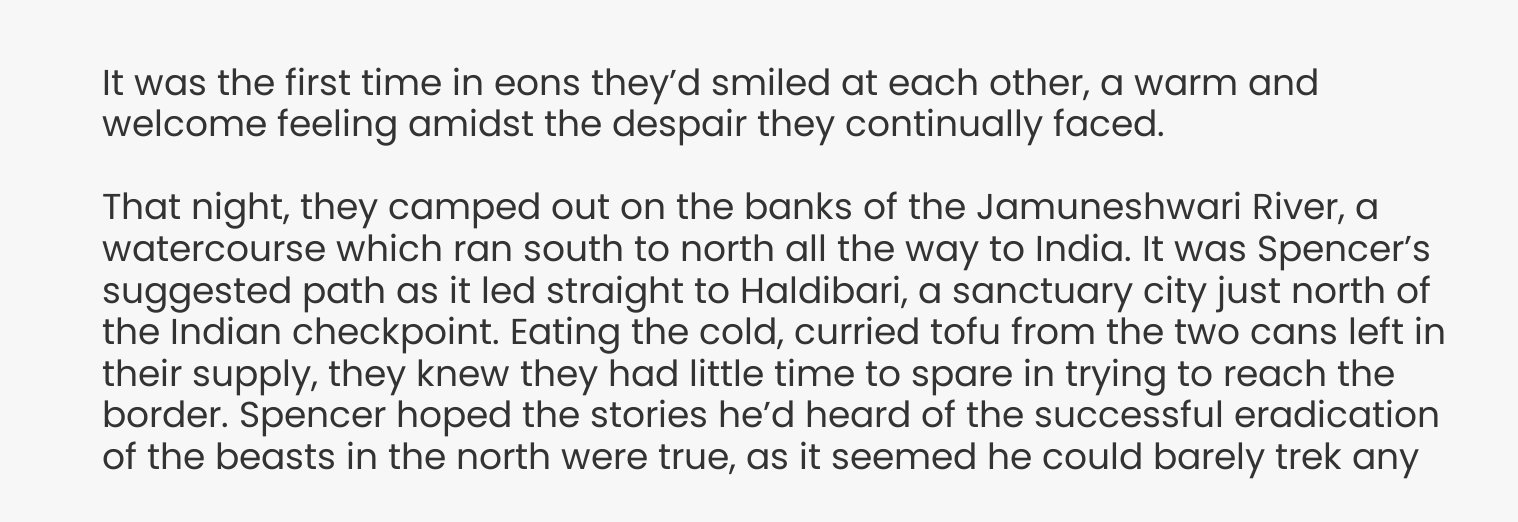It was the first time in eons they’d smiled at each other, a warm and welcome feeling amidst the despair they continually faced.

That night, they camped out on the banks of the Jamuneshwari River, a watercourse which ran south to north all the way to India. It was Spencer’s suggested path as it led straight to Haldibari, a sanctuary city just north of the Indian checkpoint. Eating the cold, curried tofu from the two cans left in their supply, they knew they had little time to spare in trying to reach the border. Spencer hoped the stories he’d heard of the successful eradication of the beasts in the north were true, as it seemed he could barely trek any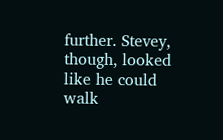further. Stevey, though, looked like he could walk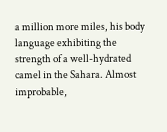a million more miles, his body language exhibiting the strength of a well-hydrated camel in the Sahara. Almost improbable,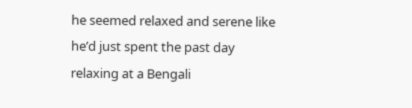he seemed relaxed and serene like he’d just spent the past day relaxing at a Bengali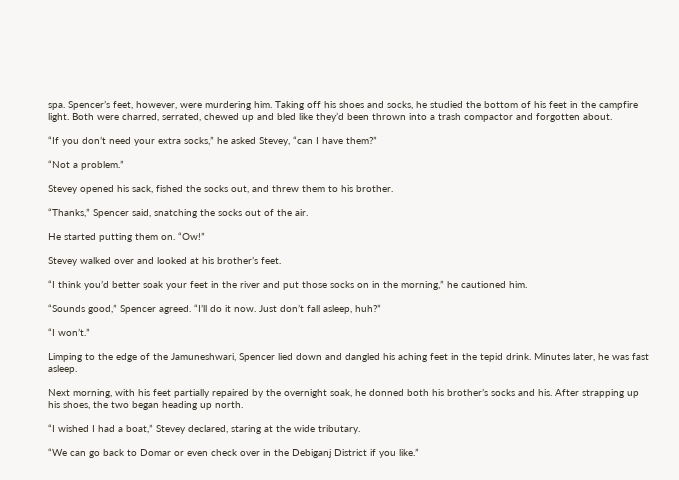spa. Spencer’s feet, however, were murdering him. Taking off his shoes and socks, he studied the bottom of his feet in the campfire light. Both were charred, serrated, chewed up and bled like they’d been thrown into a trash compactor and forgotten about.

“If you don’t need your extra socks,” he asked Stevey, “can I have them?”

“Not a problem.”

Stevey opened his sack, fished the socks out, and threw them to his brother.

“Thanks,” Spencer said, snatching the socks out of the air.

He started putting them on. “Ow!”

Stevey walked over and looked at his brother’s feet.

“I think you’d better soak your feet in the river and put those socks on in the morning,” he cautioned him.

“Sounds good,” Spencer agreed. “I’ll do it now. Just don’t fall asleep, huh?”

“I won’t.”

Limping to the edge of the Jamuneshwari, Spencer lied down and dangled his aching feet in the tepid drink. Minutes later, he was fast asleep.

Next morning, with his feet partially repaired by the overnight soak, he donned both his brother’s socks and his. After strapping up his shoes, the two began heading up north.

“I wished I had a boat,” Stevey declared, staring at the wide tributary.

“We can go back to Domar or even check over in the Debiganj District if you like.”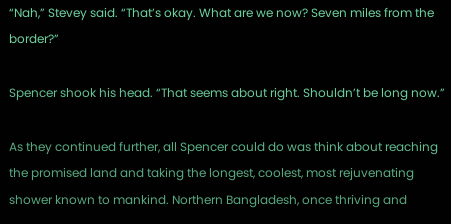“Nah,” Stevey said. “That’s okay. What are we now? Seven miles from the border?”

Spencer shook his head. “That seems about right. Shouldn’t be long now.”

As they continued further, all Spencer could do was think about reaching the promised land and taking the longest, coolest, most rejuvenating shower known to mankind. Northern Bangladesh, once thriving and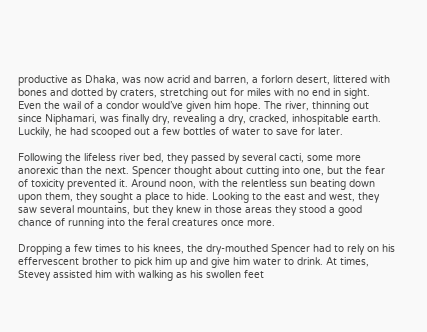productive as Dhaka, was now acrid and barren, a forlorn desert, littered with bones and dotted by craters, stretching out for miles with no end in sight. Even the wail of a condor would’ve given him hope. The river, thinning out since Niphamari, was finally dry, revealing a dry, cracked, inhospitable earth. Luckily, he had scooped out a few bottles of water to save for later.

Following the lifeless river bed, they passed by several cacti, some more anorexic than the next. Spencer thought about cutting into one, but the fear of toxicity prevented it. Around noon, with the relentless sun beating down upon them, they sought a place to hide. Looking to the east and west, they saw several mountains, but they knew in those areas they stood a good chance of running into the feral creatures once more.

Dropping a few times to his knees, the dry-mouthed Spencer had to rely on his effervescent brother to pick him up and give him water to drink. At times, Stevey assisted him with walking as his swollen feet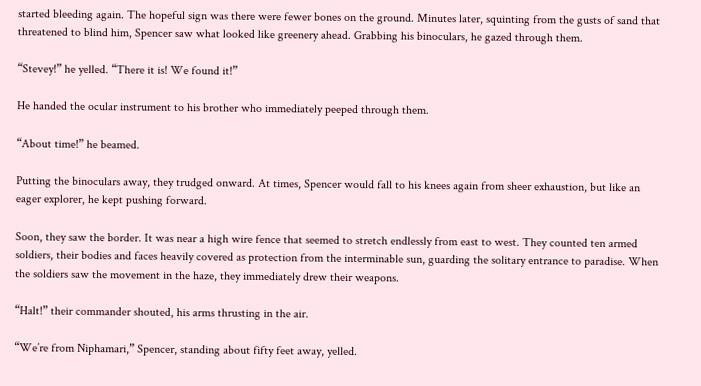started bleeding again. The hopeful sign was there were fewer bones on the ground. Minutes later, squinting from the gusts of sand that threatened to blind him, Spencer saw what looked like greenery ahead. Grabbing his binoculars, he gazed through them.

“Stevey!” he yelled. “There it is! We found it!”

He handed the ocular instrument to his brother who immediately peeped through them.

“About time!” he beamed.

Putting the binoculars away, they trudged onward. At times, Spencer would fall to his knees again from sheer exhaustion, but like an eager explorer, he kept pushing forward.

Soon, they saw the border. It was near a high wire fence that seemed to stretch endlessly from east to west. They counted ten armed soldiers, their bodies and faces heavily covered as protection from the interminable sun, guarding the solitary entrance to paradise. When the soldiers saw the movement in the haze, they immediately drew their weapons.

“Halt!” their commander shouted, his arms thrusting in the air.

“We’re from Niphamari,” Spencer, standing about fifty feet away, yelled.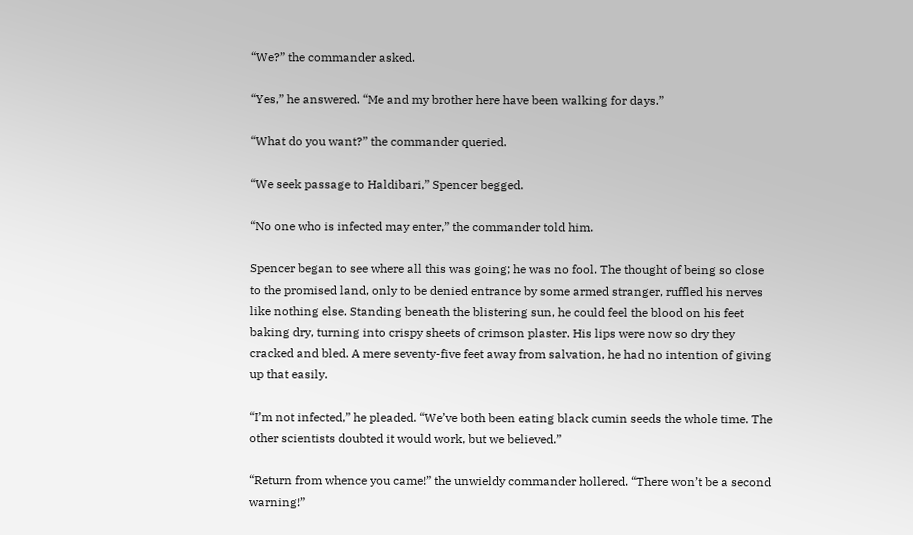“We?” the commander asked.

“Yes,” he answered. “Me and my brother here have been walking for days.”

“What do you want?” the commander queried.

“We seek passage to Haldibari,” Spencer begged.

“No one who is infected may enter,” the commander told him.

Spencer began to see where all this was going; he was no fool. The thought of being so close to the promised land, only to be denied entrance by some armed stranger, ruffled his nerves like nothing else. Standing beneath the blistering sun, he could feel the blood on his feet baking dry, turning into crispy sheets of crimson plaster. His lips were now so dry they cracked and bled. A mere seventy-five feet away from salvation, he had no intention of giving up that easily.

“I’m not infected,” he pleaded. “We’ve both been eating black cumin seeds the whole time. The other scientists doubted it would work, but we believed.”

“Return from whence you came!” the unwieldy commander hollered. “There won’t be a second warning!”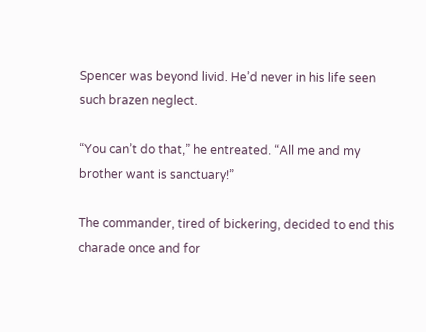Spencer was beyond livid. He’d never in his life seen such brazen neglect.

“You can’t do that,” he entreated. “All me and my brother want is sanctuary!”

The commander, tired of bickering, decided to end this charade once and for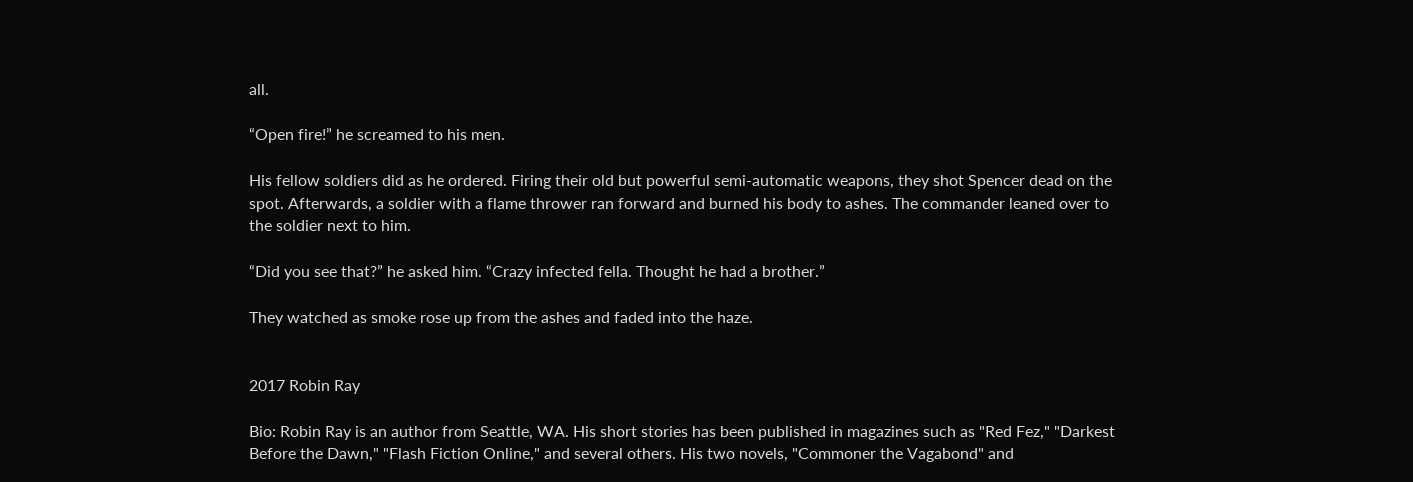all.

“Open fire!” he screamed to his men.

His fellow soldiers did as he ordered. Firing their old but powerful semi-automatic weapons, they shot Spencer dead on the spot. Afterwards, a soldier with a flame thrower ran forward and burned his body to ashes. The commander leaned over to the soldier next to him.

“Did you see that?” he asked him. “Crazy infected fella. Thought he had a brother.”

They watched as smoke rose up from the ashes and faded into the haze.


2017 Robin Ray

Bio: Robin Ray is an author from Seattle, WA. His short stories has been published in magazines such as "Red Fez," "Darkest Before the Dawn," "Flash Fiction Online," and several others. His two novels, "Commoner the Vagabond" and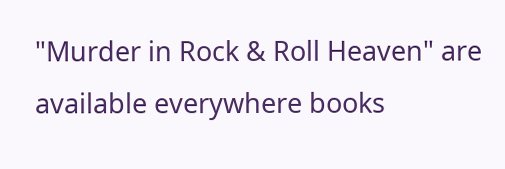"Murder in Rock & Roll Heaven" are available everywhere books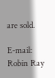are sold.

E-mail: Robin Ray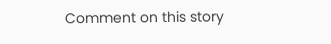Comment on this story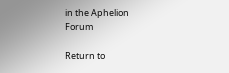in the Aphelion Forum

Return to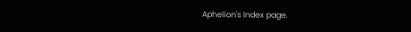Aphelion's Index page.